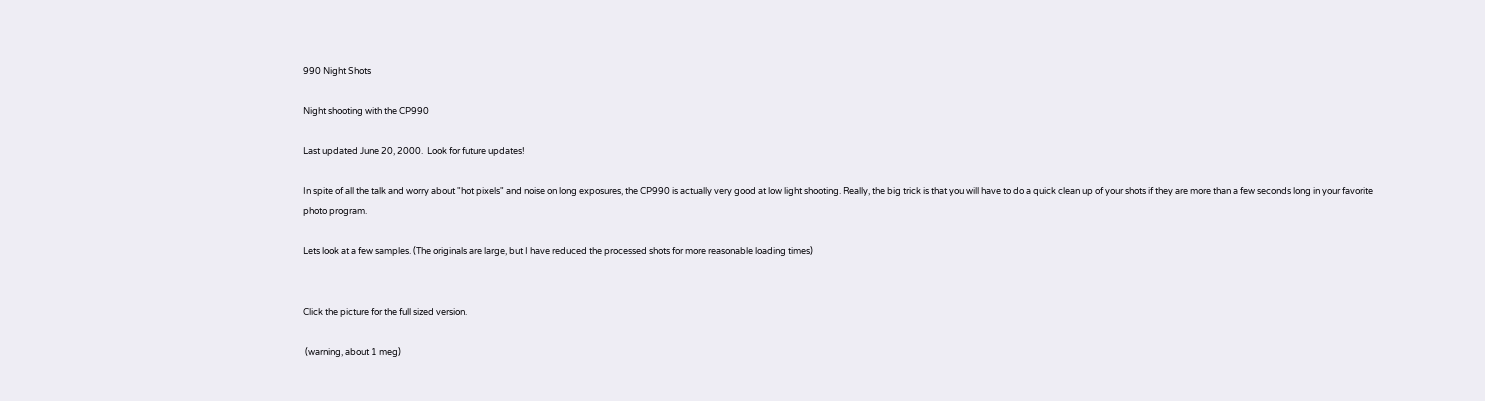990 Night Shots

Night shooting with the CP990

Last updated June 20, 2000.  Look for future updates!

In spite of all the talk and worry about "hot pixels" and noise on long exposures, the CP990 is actually very good at low light shooting. Really, the big trick is that you will have to do a quick clean up of your shots if they are more than a few seconds long in your favorite photo program.

Lets look at a few samples. (The originals are large, but I have reduced the processed shots for more reasonable loading times)


Click the picture for the full sized version.

 (warning, about 1 meg)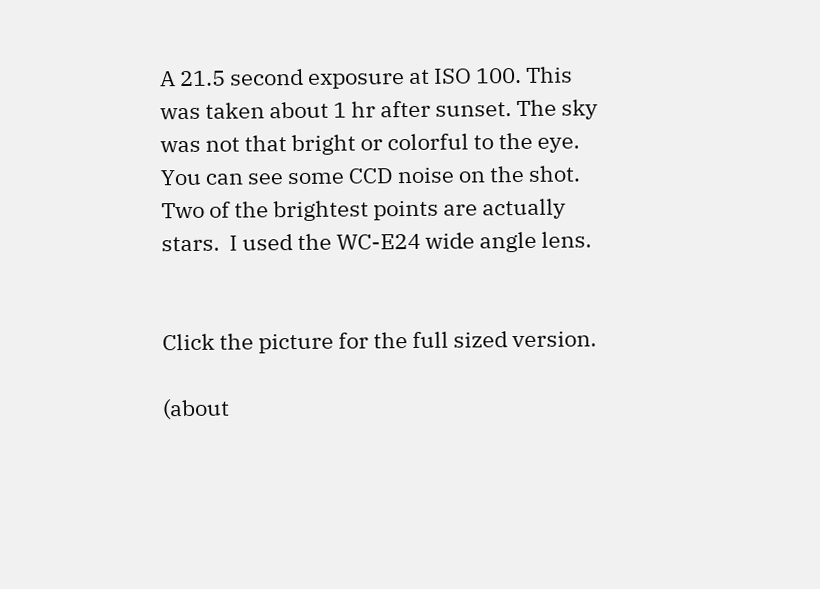A 21.5 second exposure at ISO 100. This was taken about 1 hr after sunset. The sky was not that bright or colorful to the eye. You can see some CCD noise on the shot. Two of the brightest points are actually stars.  I used the WC-E24 wide angle lens.


Click the picture for the full sized version.

(about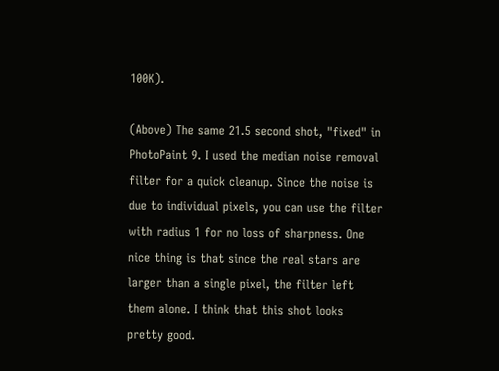100K).

(Above) The same 21.5 second shot, "fixed" in PhotoPaint 9. I used the median noise removal filter for a quick cleanup. Since the noise is due to individual pixels, you can use the filter with radius 1 for no loss of sharpness. One nice thing is that since the real stars are larger than a single pixel, the filter left them alone. I think that this shot looks pretty good.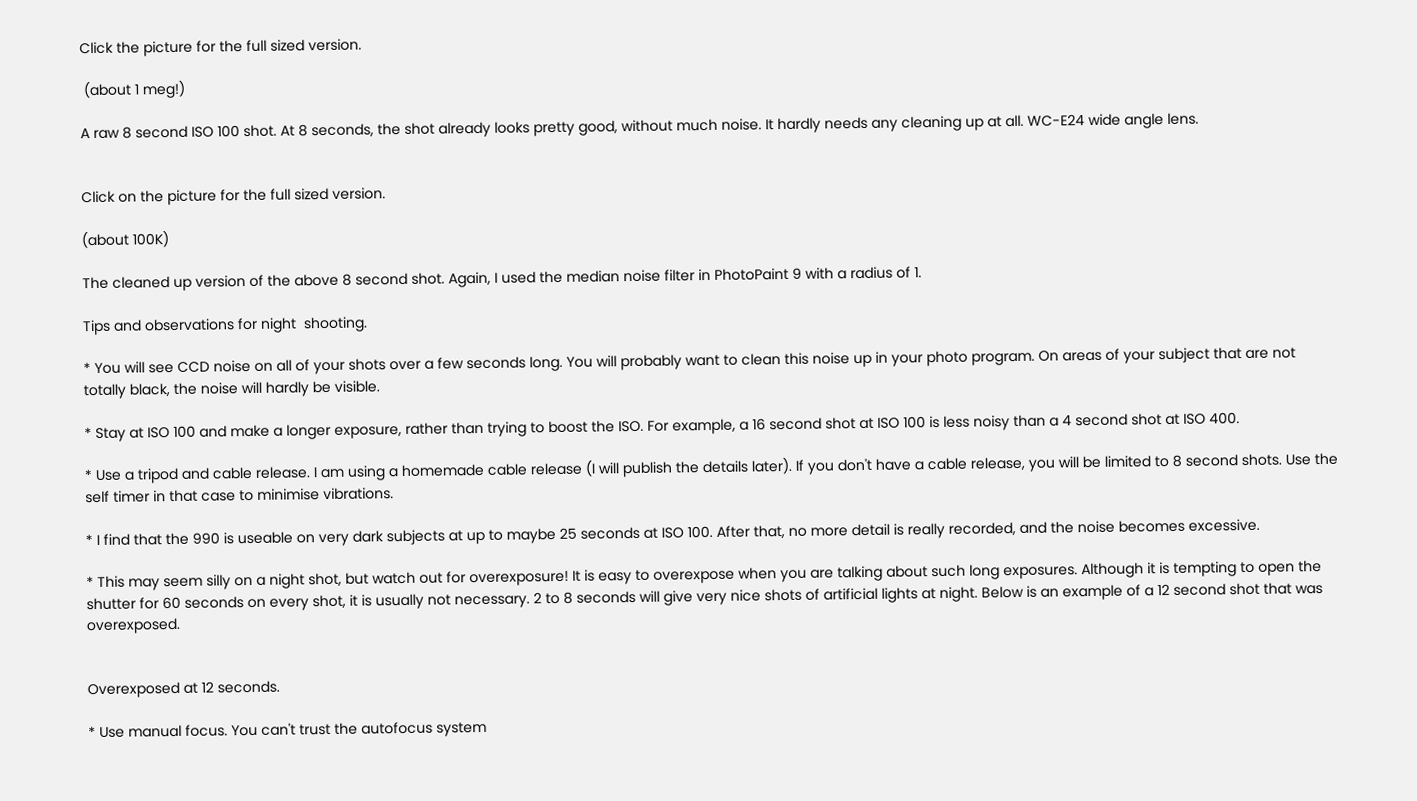Click the picture for the full sized version.

 (about 1 meg!)

A raw 8 second ISO 100 shot. At 8 seconds, the shot already looks pretty good, without much noise. It hardly needs any cleaning up at all. WC-E24 wide angle lens.


Click on the picture for the full sized version.

(about 100K)

The cleaned up version of the above 8 second shot. Again, I used the median noise filter in PhotoPaint 9 with a radius of 1.

Tips and observations for night  shooting.

* You will see CCD noise on all of your shots over a few seconds long. You will probably want to clean this noise up in your photo program. On areas of your subject that are not totally black, the noise will hardly be visible.

* Stay at ISO 100 and make a longer exposure, rather than trying to boost the ISO. For example, a 16 second shot at ISO 100 is less noisy than a 4 second shot at ISO 400.

* Use a tripod and cable release. I am using a homemade cable release (I will publish the details later). If you don't have a cable release, you will be limited to 8 second shots. Use the self timer in that case to minimise vibrations.

* I find that the 990 is useable on very dark subjects at up to maybe 25 seconds at ISO 100. After that, no more detail is really recorded, and the noise becomes excessive.

* This may seem silly on a night shot, but watch out for overexposure! It is easy to overexpose when you are talking about such long exposures. Although it is tempting to open the shutter for 60 seconds on every shot, it is usually not necessary. 2 to 8 seconds will give very nice shots of artificial lights at night. Below is an example of a 12 second shot that was overexposed.


Overexposed at 12 seconds.

* Use manual focus. You can't trust the autofocus system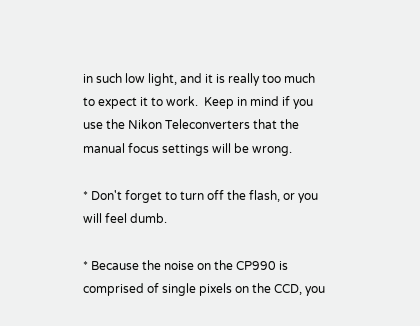in such low light, and it is really too much to expect it to work.  Keep in mind if you use the Nikon Teleconverters that the manual focus settings will be wrong.

* Don't forget to turn off the flash, or you will feel dumb.

* Because the noise on the CP990 is comprised of single pixels on the CCD, you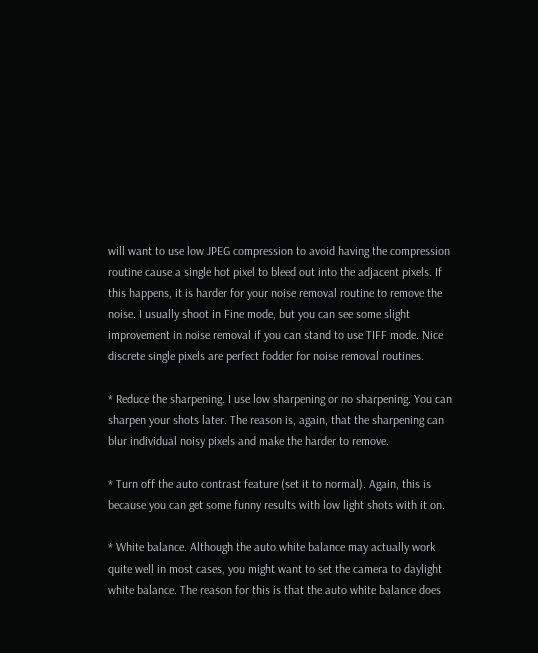will want to use low JPEG compression to avoid having the compression routine cause a single hot pixel to bleed out into the adjacent pixels. If this happens, it is harder for your noise removal routine to remove the noise. I usually shoot in Fine mode, but you can see some slight improvement in noise removal if you can stand to use TIFF mode. Nice discrete single pixels are perfect fodder for noise removal routines.

* Reduce the sharpening. I use low sharpening or no sharpening. You can sharpen your shots later. The reason is, again, that the sharpening can blur individual noisy pixels and make the harder to remove.

* Turn off the auto contrast feature (set it to normal). Again, this is because you can get some funny results with low light shots with it on.

* White balance. Although the auto white balance may actually work quite well in most cases, you might want to set the camera to daylight white balance. The reason for this is that the auto white balance does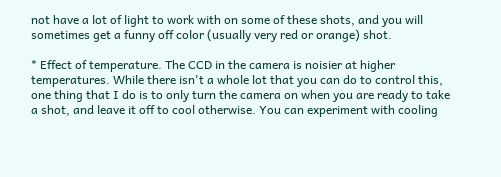not have a lot of light to work with on some of these shots, and you will sometimes get a funny off color (usually very red or orange) shot.

* Effect of temperature. The CCD in the camera is noisier at higher temperatures. While there isn't a whole lot that you can do to control this, one thing that I do is to only turn the camera on when you are ready to take a shot, and leave it off to cool otherwise. You can experiment with cooling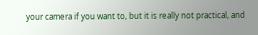your camera if you want to, but it is really not practical, and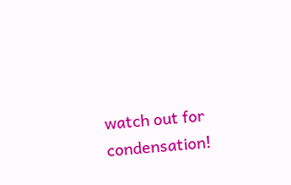watch out for condensation!